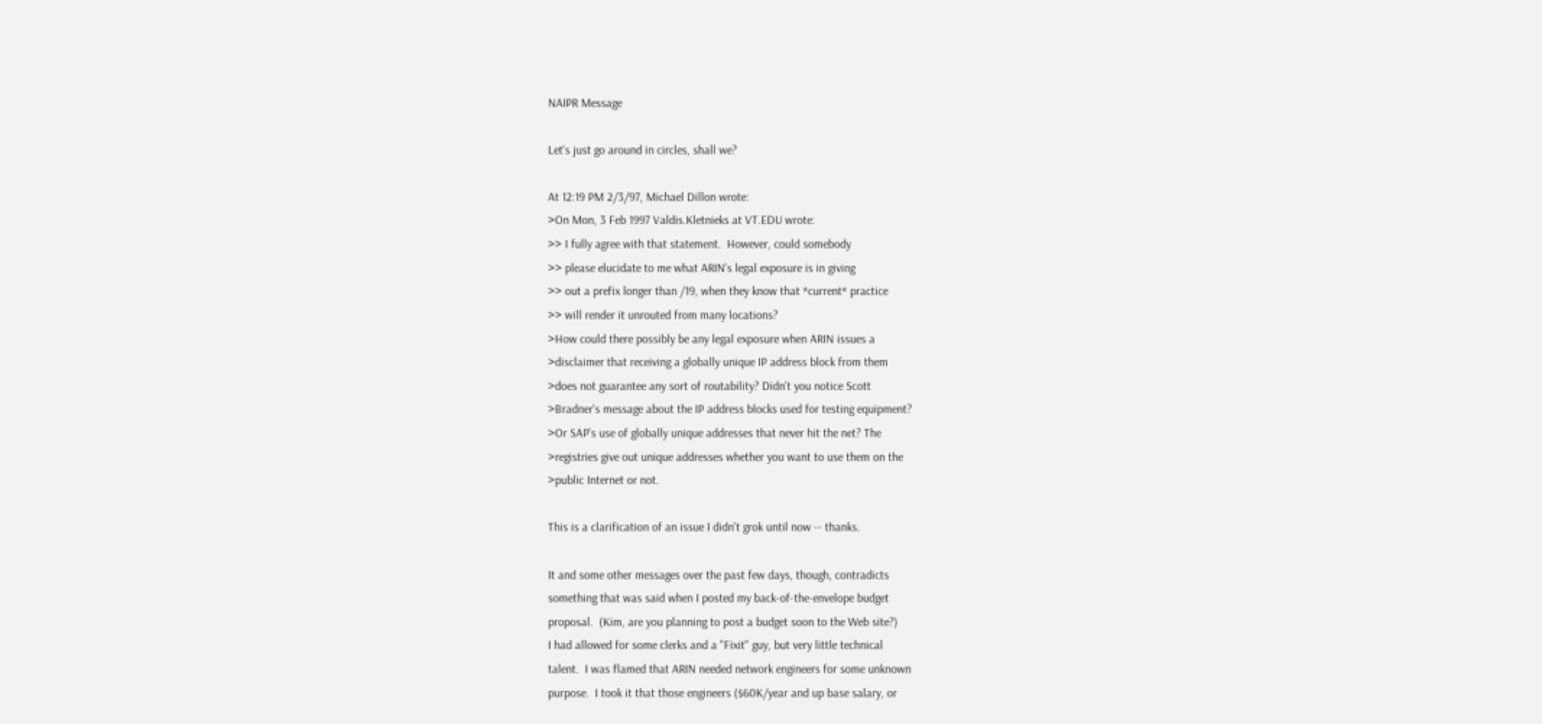NAIPR Message

Let's just go around in circles, shall we?

At 12:19 PM 2/3/97, Michael Dillon wrote:
>On Mon, 3 Feb 1997 Valdis.Kletnieks at VT.EDU wrote:
>> I fully agree with that statement.  However, could somebody
>> please elucidate to me what ARIN's legal exposure is in giving
>> out a prefix longer than /19, when they know that *current* practice
>> will render it unrouted from many locations?
>How could there possibly be any legal exposure when ARIN issues a
>disclaimer that receiving a globally unique IP address block from them
>does not guarantee any sort of routability? Didn't you notice Scott
>Bradner's message about the IP address blocks used for testing equipment?
>Or SAP's use of globally unique addresses that never hit the net? The
>registries give out unique addresses whether you want to use them on the
>public Internet or not.

This is a clarification of an issue I didn't grok until now -- thanks.

It and some other messages over the past few days, though, contradicts
something that was said when I posted my back-of-the-envelope budget
proposal.  (Kim, are you planning to post a budget soon to the Web site?)
I had allowed for some clerks and a "Fixit" guy, but very little technical
talent.  I was flamed that ARIN needed network engineers for some unknown
purpose.  I took it that those engineers ($60K/year and up base salary, or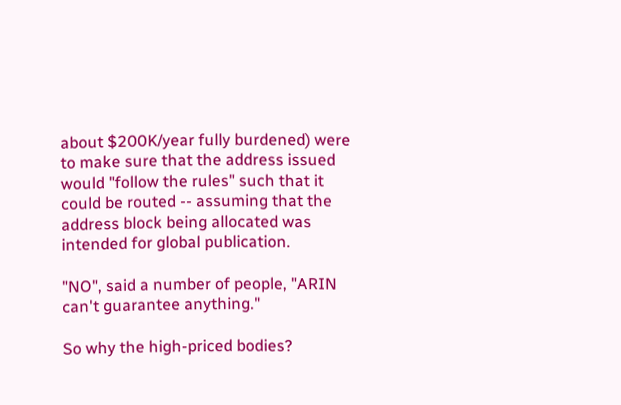about $200K/year fully burdened) were to make sure that the address issued
would "follow the rules" such that it could be routed -- assuming that the
address block being allocated was intended for global publication.

"NO", said a number of people, "ARIN can't guarantee anything."

So why the high-priced bodies?